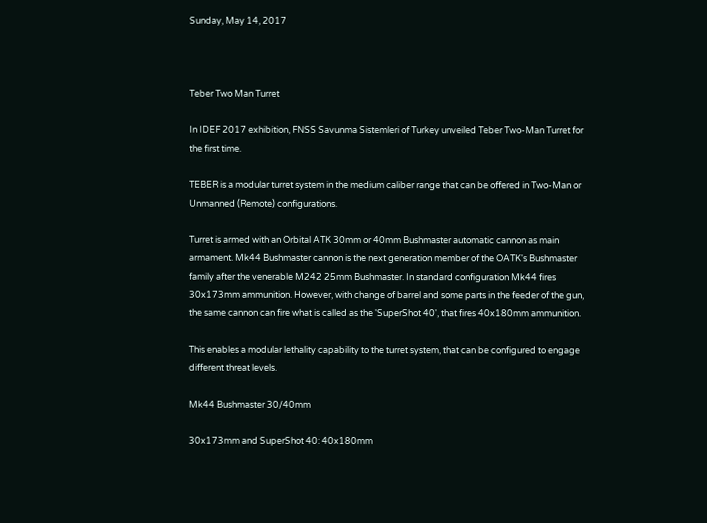Sunday, May 14, 2017



Teber Two Man Turret

In IDEF 2017 exhibition, FNSS Savunma Sistemleri of Turkey unveiled Teber Two-Man Turret for the first time.

TEBER is a modular turret system in the medium caliber range that can be offered in Two-Man or Unmanned (Remote) configurations.

Turret is armed with an Orbital ATK 30mm or 40mm Bushmaster automatic cannon as main armament. Mk44 Bushmaster cannon is the next generation member of the OATK's Bushmaster family after the venerable M242 25mm Bushmaster. In standard configuration Mk44 fires 30x173mm ammunition. However, with change of barrel and some parts in the feeder of the gun, the same cannon can fire what is called as the 'SuperShot 40', that fires 40x180mm ammunition.

This enables a modular lethality capability to the turret system, that can be configured to engage different threat levels.

Mk44 Bushmaster 30/40mm

30x173mm and SuperShot 40: 40x180mm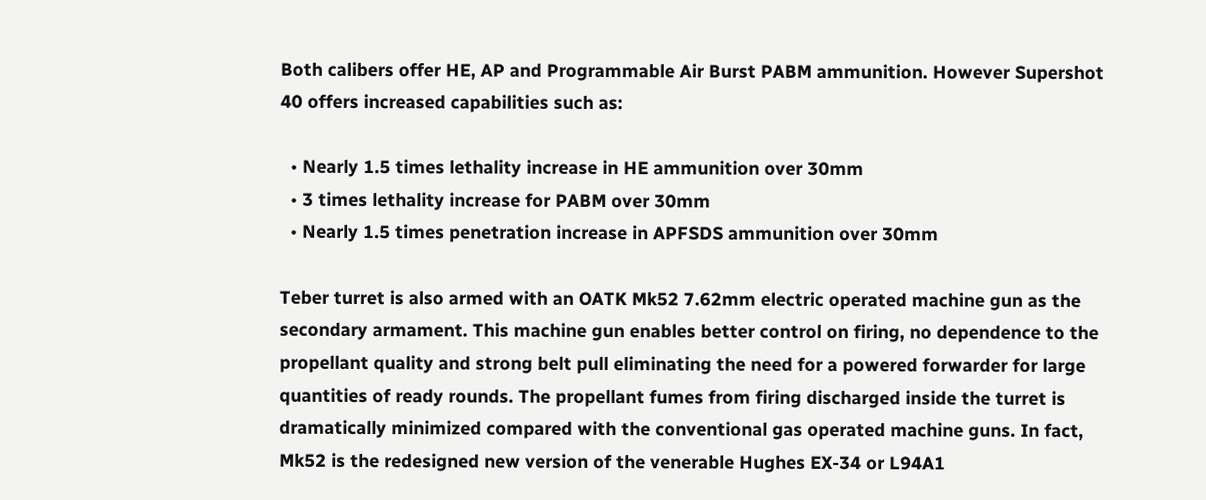Both calibers offer HE, AP and Programmable Air Burst PABM ammunition. However Supershot 40 offers increased capabilities such as:

  • Nearly 1.5 times lethality increase in HE ammunition over 30mm
  • 3 times lethality increase for PABM over 30mm
  • Nearly 1.5 times penetration increase in APFSDS ammunition over 30mm

Teber turret is also armed with an OATK Mk52 7.62mm electric operated machine gun as the secondary armament. This machine gun enables better control on firing, no dependence to the propellant quality and strong belt pull eliminating the need for a powered forwarder for large quantities of ready rounds. The propellant fumes from firing discharged inside the turret is dramatically minimized compared with the conventional gas operated machine guns. In fact, Mk52 is the redesigned new version of the venerable Hughes EX-34 or L94A1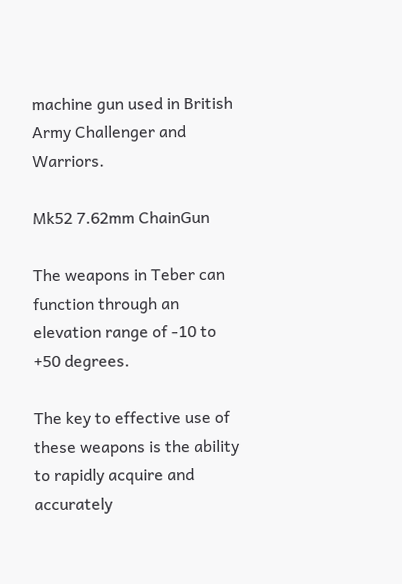machine gun used in British Army Challenger and Warriors.

Mk52 7.62mm ChainGun

The weapons in Teber can function through an elevation range of -10 to +50 degrees.

The key to effective use of these weapons is the ability to rapidly acquire and accurately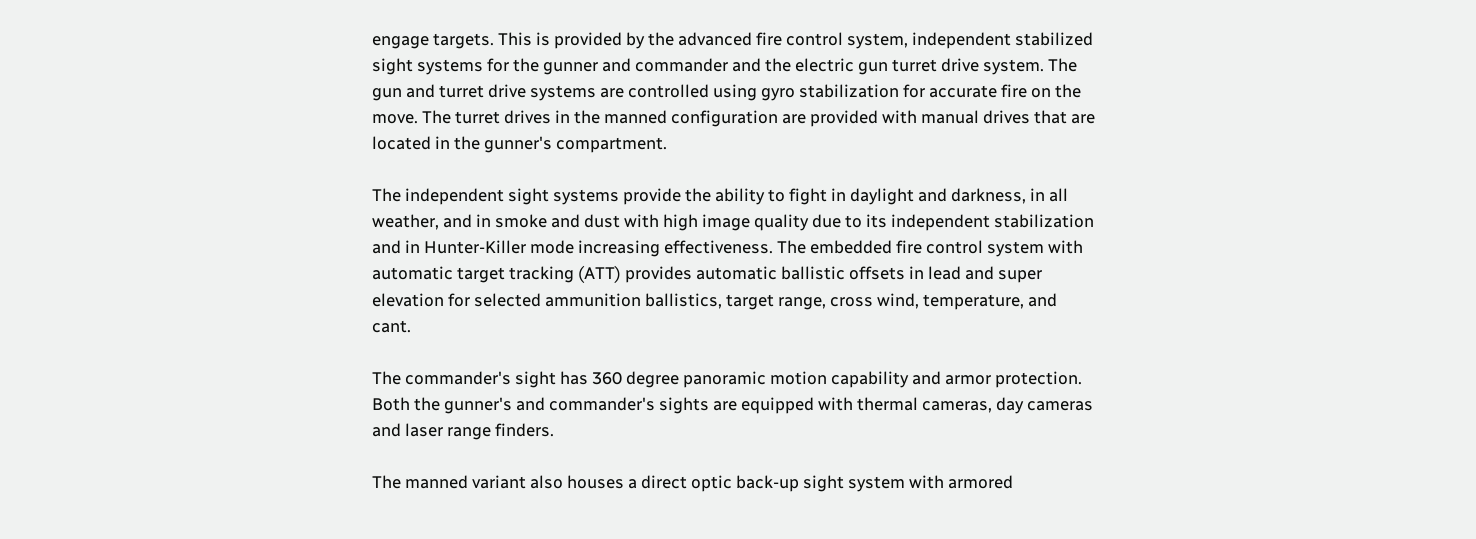engage targets. This is provided by the advanced fire control system, independent stabilized sight systems for the gunner and commander and the electric gun turret drive system. The gun and turret drive systems are controlled using gyro stabilization for accurate fire on the move. The turret drives in the manned configuration are provided with manual drives that are located in the gunner's compartment.

The independent sight systems provide the ability to fight in daylight and darkness, in all weather, and in smoke and dust with high image quality due to its independent stabilization and in Hunter-Killer mode increasing effectiveness. The embedded fire control system with automatic target tracking (ATT) provides automatic ballistic offsets in lead and super elevation for selected ammunition ballistics, target range, cross wind, temperature, and cant.

The commander's sight has 360 degree panoramic motion capability and armor protection. Both the gunner's and commander's sights are equipped with thermal cameras, day cameras and laser range finders.

The manned variant also houses a direct optic back-up sight system with armored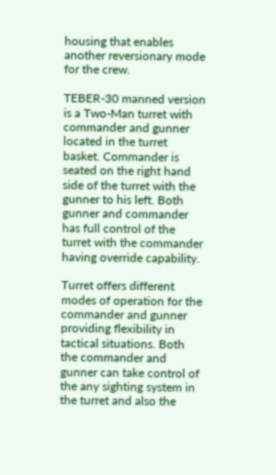housing that enables another reversionary mode for the crew.

TEBER-30 manned version is a Two-Man turret with commander and gunner located in the turret basket. Commander is seated on the right hand side of the turret with the gunner to his left. Both gunner and commander has full control of the turret with the commander having override capability.

Turret offers different modes of operation for the commander and gunner providing flexibility in tactical situations. Both the commander and gunner can take control of the any sighting system in the turret and also the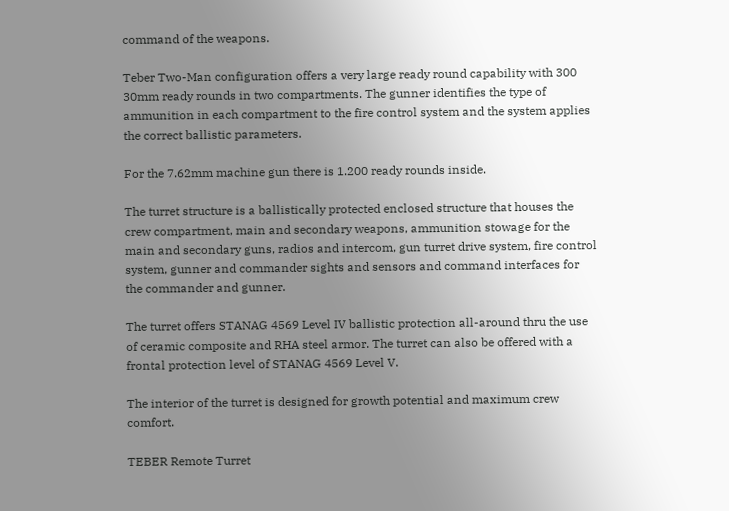command of the weapons.

Teber Two-Man configuration offers a very large ready round capability with 300 30mm ready rounds in two compartments. The gunner identifies the type of ammunition in each compartment to the fire control system and the system applies the correct ballistic parameters.

For the 7.62mm machine gun there is 1.200 ready rounds inside.

The turret structure is a ballistically protected enclosed structure that houses the crew compartment, main and secondary weapons, ammunition stowage for the main and secondary guns, radios and intercom, gun turret drive system, fire control system, gunner and commander sights and sensors and command interfaces for the commander and gunner.

The turret offers STANAG 4569 Level IV ballistic protection all-around thru the use of ceramic composite and RHA steel armor. The turret can also be offered with a frontal protection level of STANAG 4569 Level V.

The interior of the turret is designed for growth potential and maximum crew comfort.

TEBER Remote Turret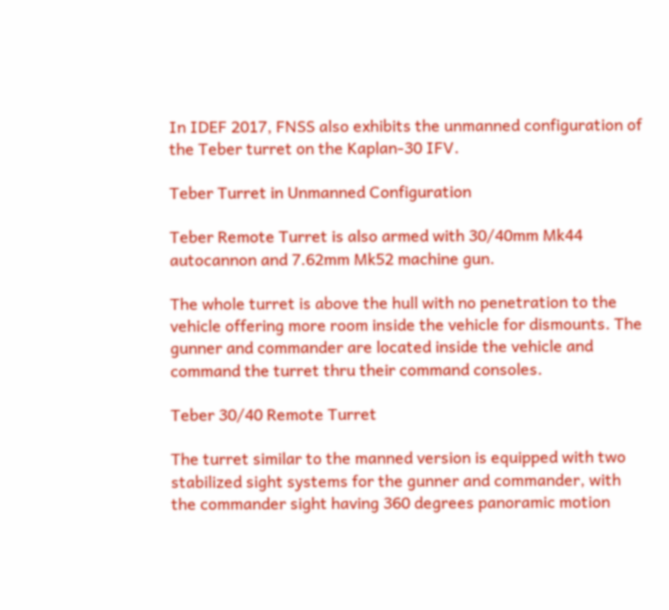In IDEF 2017, FNSS also exhibits the unmanned configuration of the Teber turret on the Kaplan-30 IFV.

Teber Turret in Unmanned Configuration

Teber Remote Turret is also armed with 30/40mm Mk44 autocannon and 7.62mm Mk52 machine gun.

The whole turret is above the hull with no penetration to the vehicle offering more room inside the vehicle for dismounts. The gunner and commander are located inside the vehicle and command the turret thru their command consoles.

Teber 30/40 Remote Turret

The turret similar to the manned version is equipped with two stabilized sight systems for the gunner and commander, with the commander sight having 360 degrees panoramic motion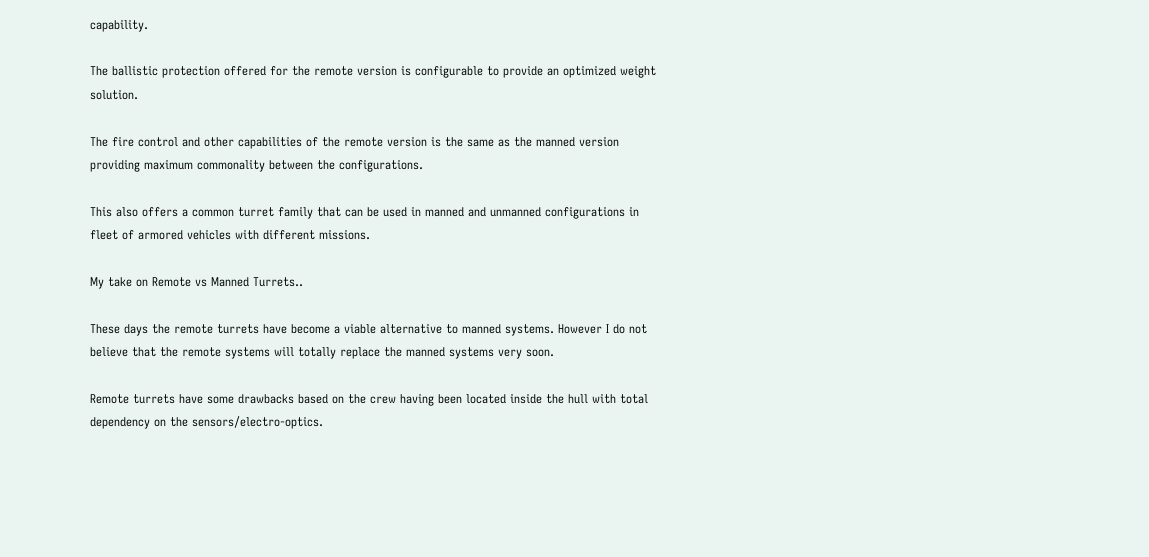capability.

The ballistic protection offered for the remote version is configurable to provide an optimized weight solution.

The fire control and other capabilities of the remote version is the same as the manned version providing maximum commonality between the configurations.

This also offers a common turret family that can be used in manned and unmanned configurations in fleet of armored vehicles with different missions.

My take on Remote vs Manned Turrets..

These days the remote turrets have become a viable alternative to manned systems. However I do not believe that the remote systems will totally replace the manned systems very soon.

Remote turrets have some drawbacks based on the crew having been located inside the hull with total dependency on the sensors/electro-optics.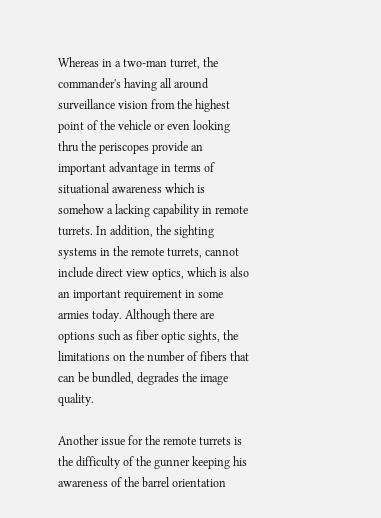Whereas in a two-man turret, the commander's having all around surveillance vision from the highest point of the vehicle or even looking thru the periscopes provide an important advantage in terms of situational awareness which is somehow a lacking capability in remote turrets. In addition, the sighting systems in the remote turrets, cannot include direct view optics, which is also an important requirement in some armies today. Although there are options such as fiber optic sights, the limitations on the number of fibers that can be bundled, degrades the image quality.

Another issue for the remote turrets is the difficulty of the gunner keeping his awareness of the barrel orientation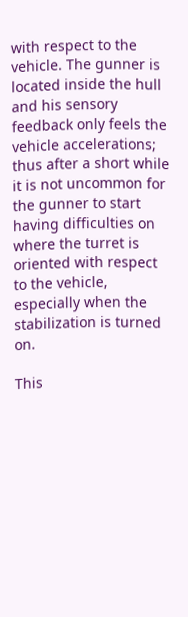with respect to the vehicle. The gunner is located inside the hull and his sensory feedback only feels the vehicle accelerations; thus after a short while it is not uncommon for the gunner to start having difficulties on where the turret is oriented with respect to the vehicle, especially when the stabilization is turned on.

This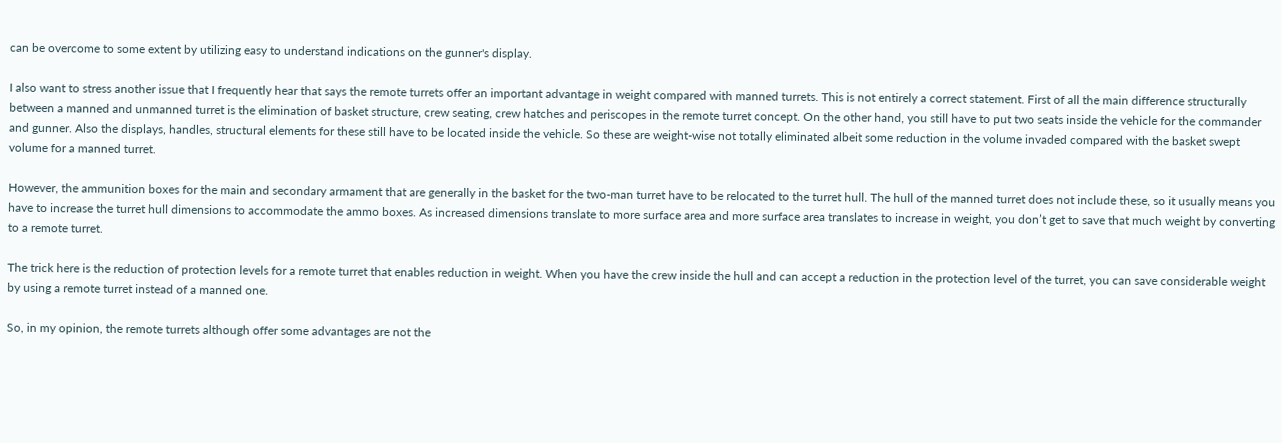can be overcome to some extent by utilizing easy to understand indications on the gunner's display.

I also want to stress another issue that I frequently hear that says the remote turrets offer an important advantage in weight compared with manned turrets. This is not entirely a correct statement. First of all the main difference structurally between a manned and unmanned turret is the elimination of basket structure, crew seating, crew hatches and periscopes in the remote turret concept. On the other hand, you still have to put two seats inside the vehicle for the commander and gunner. Also the displays, handles, structural elements for these still have to be located inside the vehicle. So these are weight-wise not totally eliminated albeit some reduction in the volume invaded compared with the basket swept volume for a manned turret.

However, the ammunition boxes for the main and secondary armament that are generally in the basket for the two-man turret have to be relocated to the turret hull. The hull of the manned turret does not include these, so it usually means you have to increase the turret hull dimensions to accommodate the ammo boxes. As increased dimensions translate to more surface area and more surface area translates to increase in weight, you don’t get to save that much weight by converting to a remote turret.

The trick here is the reduction of protection levels for a remote turret that enables reduction in weight. When you have the crew inside the hull and can accept a reduction in the protection level of the turret, you can save considerable weight by using a remote turret instead of a manned one.

So, in my opinion, the remote turrets although offer some advantages are not the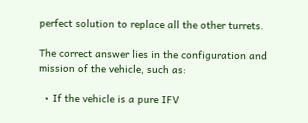perfect solution to replace all the other turrets.

The correct answer lies in the configuration and mission of the vehicle, such as:

  • If the vehicle is a pure IFV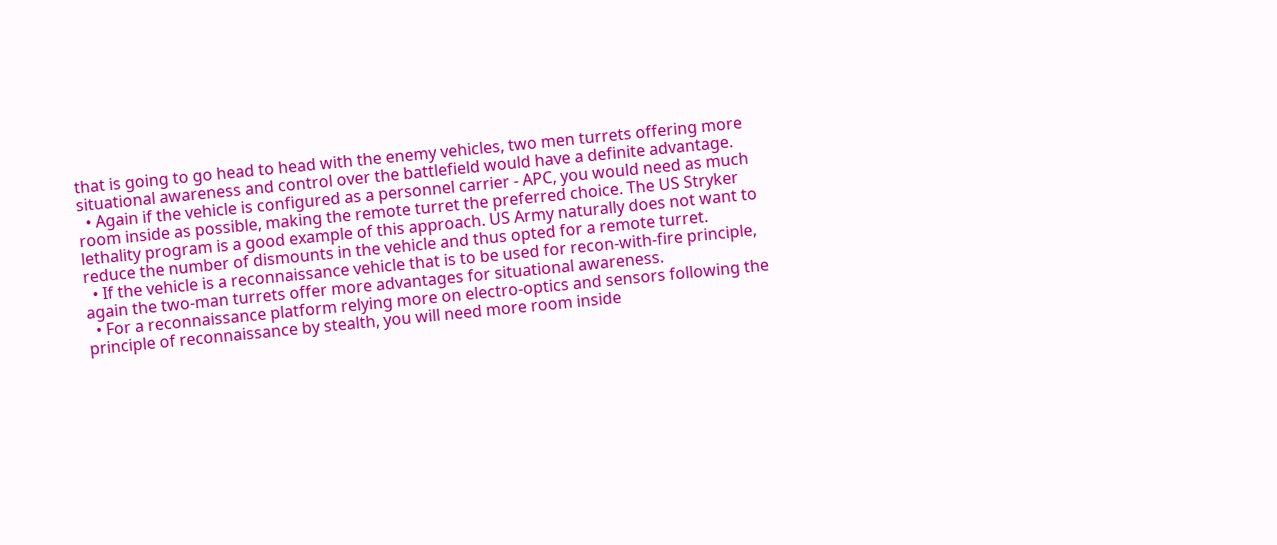that is going to go head to head with the enemy vehicles, two men turrets offering more situational awareness and control over the battlefield would have a definite advantage.
  • Again if the vehicle is configured as a personnel carrier - APC, you would need as much room inside as possible, making the remote turret the preferred choice. The US Stryker lethality program is a good example of this approach. US Army naturally does not want to reduce the number of dismounts in the vehicle and thus opted for a remote turret.
  • If the vehicle is a reconnaissance vehicle that is to be used for recon-with-fire principle, again the two-man turrets offer more advantages for situational awareness.
  • For a reconnaissance platform relying more on electro-optics and sensors following the principle of reconnaissance by stealth, you will need more room inside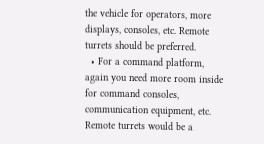the vehicle for operators, more displays, consoles, etc. Remote turrets should be preferred.
  • For a command platform, again you need more room inside for command consoles, communication equipment, etc. Remote turrets would be a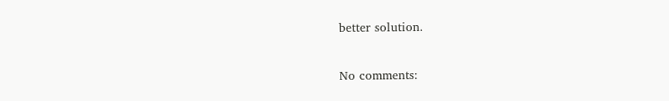better solution.

No comments: